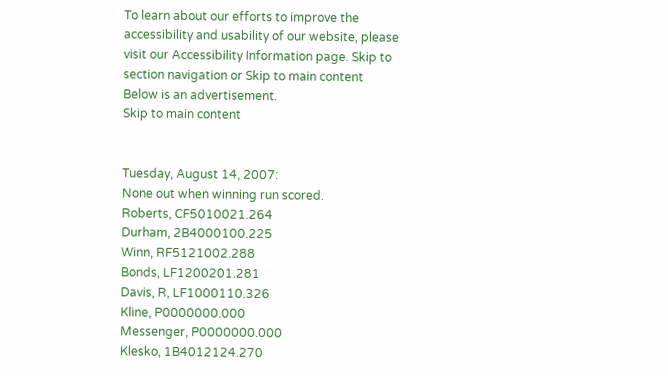To learn about our efforts to improve the accessibility and usability of our website, please visit our Accessibility Information page. Skip to section navigation or Skip to main content
Below is an advertisement.
Skip to main content


Tuesday, August 14, 2007:
None out when winning run scored.
Roberts, CF5010021.264
Durham, 2B4000100.225
Winn, RF5121002.288
Bonds, LF1200201.281
Davis, R, LF1000110.326
Kline, P0000000.000
Messenger, P0000000.000
Klesko, 1B4012124.270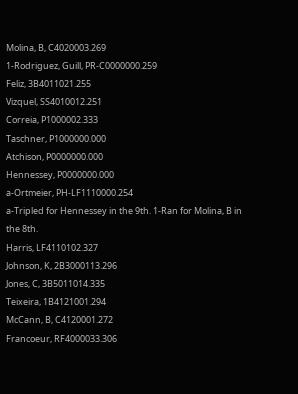Molina, B, C4020003.269
1-Rodriguez, Guill, PR-C0000000.259
Feliz, 3B4011021.255
Vizquel, SS4010012.251
Correia, P1000002.333
Taschner, P1000000.000
Atchison, P0000000.000
Hennessey, P0000000.000
a-Ortmeier, PH-LF1110000.254
a-Tripled for Hennessey in the 9th. 1-Ran for Molina, B in the 8th.
Harris, LF4110102.327
Johnson, K, 2B3000113.296
Jones, C, 3B5011014.335
Teixeira, 1B4121001.294
McCann, B, C4120001.272
Francoeur, RF4000033.306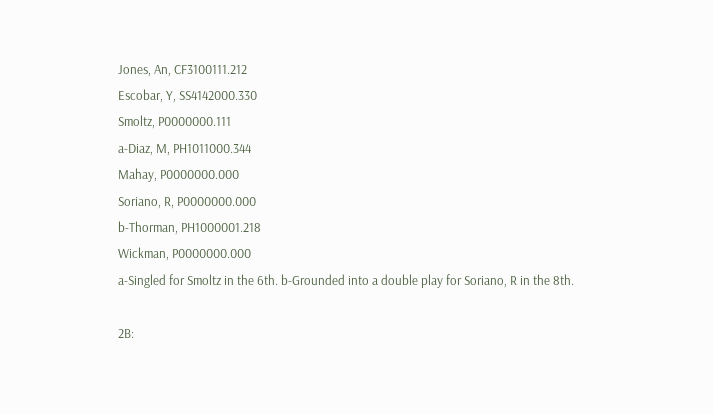Jones, An, CF3100111.212
Escobar, Y, SS4142000.330
Smoltz, P0000000.111
a-Diaz, M, PH1011000.344
Mahay, P0000000.000
Soriano, R, P0000000.000
b-Thorman, PH1000001.218
Wickman, P0000000.000
a-Singled for Smoltz in the 6th. b-Grounded into a double play for Soriano, R in the 8th.

2B: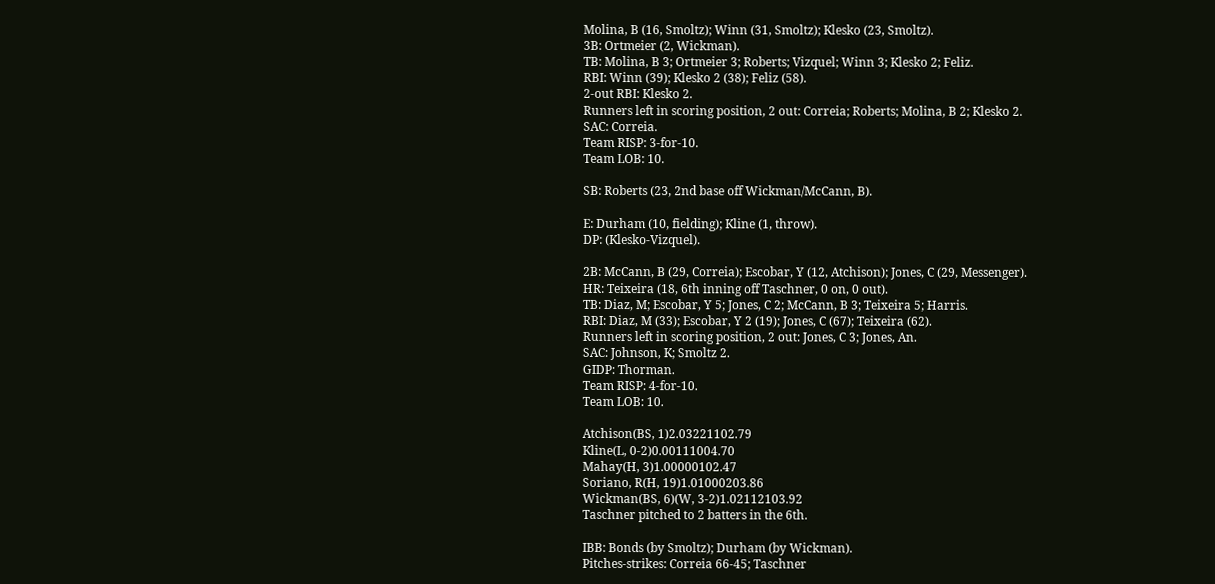Molina, B (16, Smoltz); Winn (31, Smoltz); Klesko (23, Smoltz).
3B: Ortmeier (2, Wickman).
TB: Molina, B 3; Ortmeier 3; Roberts; Vizquel; Winn 3; Klesko 2; Feliz.
RBI: Winn (39); Klesko 2 (38); Feliz (58).
2-out RBI: Klesko 2.
Runners left in scoring position, 2 out: Correia; Roberts; Molina, B 2; Klesko 2.
SAC: Correia.
Team RISP: 3-for-10.
Team LOB: 10.

SB: Roberts (23, 2nd base off Wickman/McCann, B).

E: Durham (10, fielding); Kline (1, throw).
DP: (Klesko-Vizquel).

2B: McCann, B (29, Correia); Escobar, Y (12, Atchison); Jones, C (29, Messenger).
HR: Teixeira (18, 6th inning off Taschner, 0 on, 0 out).
TB: Diaz, M; Escobar, Y 5; Jones, C 2; McCann, B 3; Teixeira 5; Harris.
RBI: Diaz, M (33); Escobar, Y 2 (19); Jones, C (67); Teixeira (62).
Runners left in scoring position, 2 out: Jones, C 3; Jones, An.
SAC: Johnson, K; Smoltz 2.
GIDP: Thorman.
Team RISP: 4-for-10.
Team LOB: 10.

Atchison(BS, 1)2.03221102.79
Kline(L, 0-2)0.00111004.70
Mahay(H, 3)1.00000102.47
Soriano, R(H, 19)1.01000203.86
Wickman(BS, 6)(W, 3-2)1.02112103.92
Taschner pitched to 2 batters in the 6th.

IBB: Bonds (by Smoltz); Durham (by Wickman).
Pitches-strikes: Correia 66-45; Taschner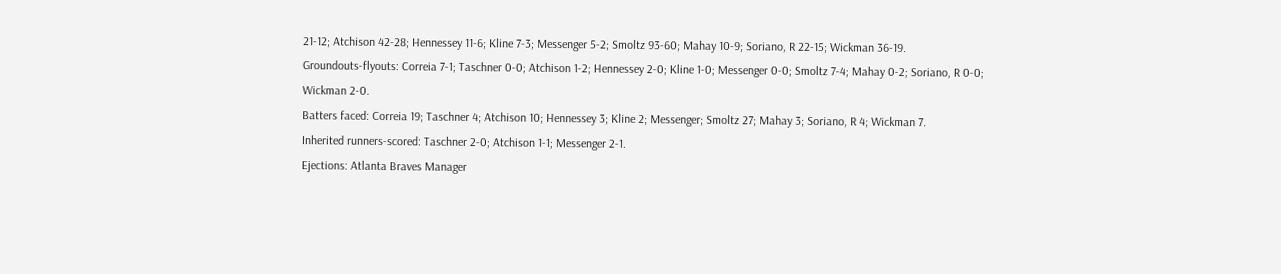21-12; Atchison 42-28; Hennessey 11-6; Kline 7-3; Messenger 5-2; Smoltz 93-60; Mahay 10-9; Soriano, R 22-15; Wickman 36-19.
Groundouts-flyouts: Correia 7-1; Taschner 0-0; Atchison 1-2; Hennessey 2-0; Kline 1-0; Messenger 0-0; Smoltz 7-4; Mahay 0-2; Soriano, R 0-0; Wickman 2-0.
Batters faced: Correia 19; Taschner 4; Atchison 10; Hennessey 3; Kline 2; Messenger; Smoltz 27; Mahay 3; Soriano, R 4; Wickman 7.
Inherited runners-scored: Taschner 2-0; Atchison 1-1; Messenger 2-1.
Ejections: Atlanta Braves Manager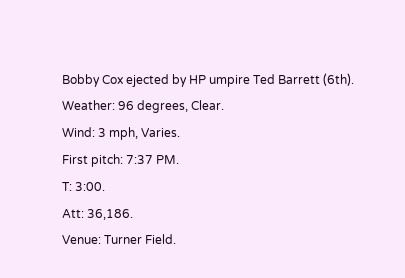Bobby Cox ejected by HP umpire Ted Barrett (6th).
Weather: 96 degrees, Clear.
Wind: 3 mph, Varies.
First pitch: 7:37 PM.
T: 3:00.
Att: 36,186.
Venue: Turner Field.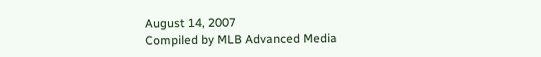August 14, 2007
Compiled by MLB Advanced Media